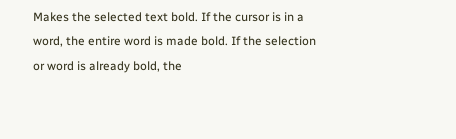Makes the selected text bold. If the cursor is in a word, the entire word is made bold. If the selection or word is already bold, the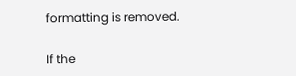formatting is removed.

If the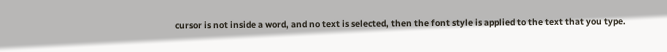cursor is not inside a word, and no text is selected, then the font style is applied to the text that you type.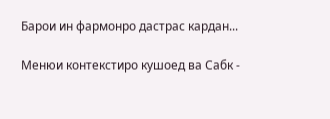Барои ин фармонро дастрас кардан...

Менюи контекстиро кушоед ва Сабк -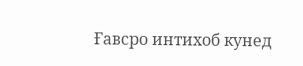Ғавсро интихоб кунед